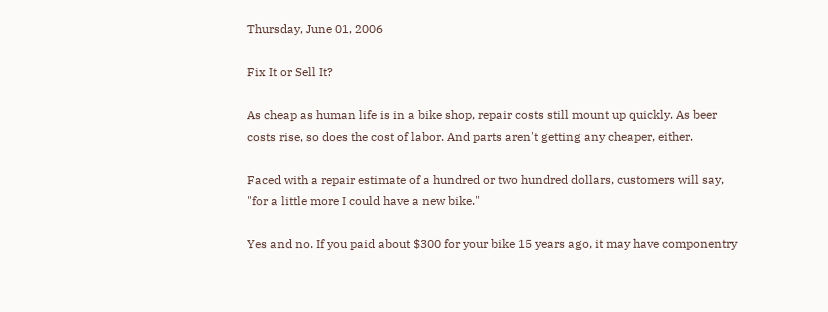Thursday, June 01, 2006

Fix It or Sell It?

As cheap as human life is in a bike shop, repair costs still mount up quickly. As beer costs rise, so does the cost of labor. And parts aren't getting any cheaper, either.

Faced with a repair estimate of a hundred or two hundred dollars, customers will say, "for a little more I could have a new bike."

Yes and no. If you paid about $300 for your bike 15 years ago, it may have componentry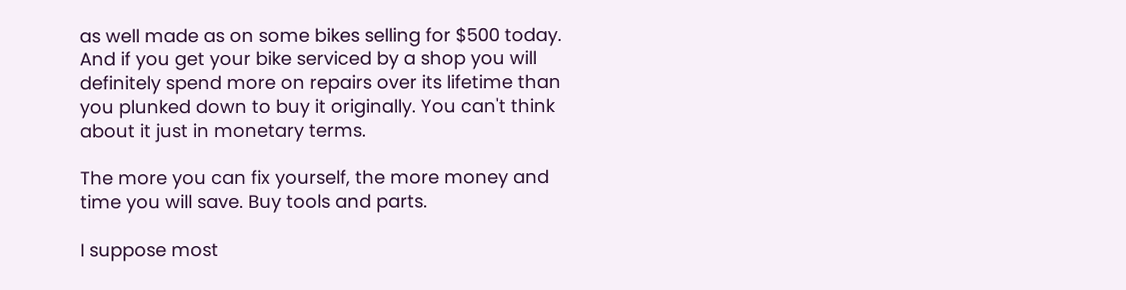as well made as on some bikes selling for $500 today. And if you get your bike serviced by a shop you will definitely spend more on repairs over its lifetime than you plunked down to buy it originally. You can't think about it just in monetary terms.

The more you can fix yourself, the more money and time you will save. Buy tools and parts.

I suppose most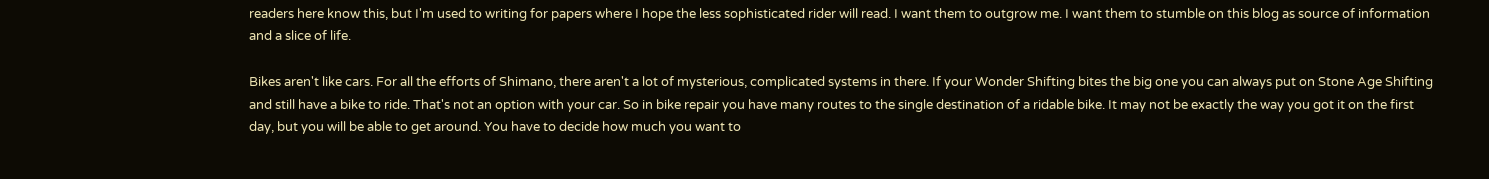readers here know this, but I'm used to writing for papers where I hope the less sophisticated rider will read. I want them to outgrow me. I want them to stumble on this blog as source of information and a slice of life.

Bikes aren't like cars. For all the efforts of Shimano, there aren't a lot of mysterious, complicated systems in there. If your Wonder Shifting bites the big one you can always put on Stone Age Shifting and still have a bike to ride. That's not an option with your car. So in bike repair you have many routes to the single destination of a ridable bike. It may not be exactly the way you got it on the first day, but you will be able to get around. You have to decide how much you want to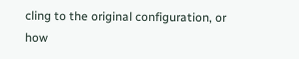cling to the original configuration, or how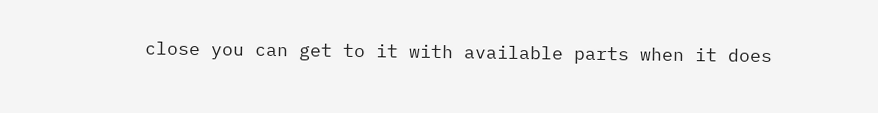close you can get to it with available parts when it does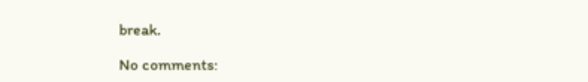break.

No comments: